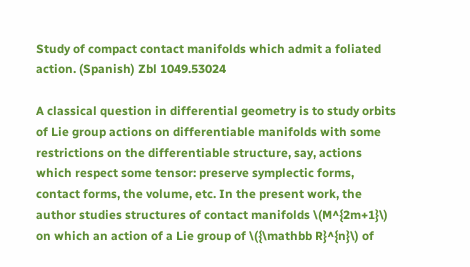Study of compact contact manifolds which admit a foliated action. (Spanish) Zbl 1049.53024

A classical question in differential geometry is to study orbits of Lie group actions on differentiable manifolds with some restrictions on the differentiable structure, say, actions which respect some tensor: preserve symplectic forms, contact forms, the volume, etc. In the present work, the author studies structures of contact manifolds \(M^{2m+1}\) on which an action of a Lie group of \({\mathbb R}^{n}\) of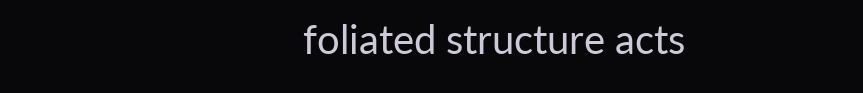foliated structure acts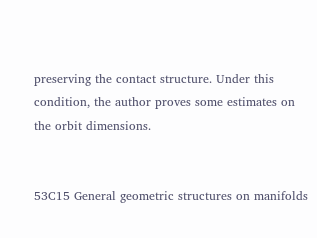preserving the contact structure. Under this condition, the author proves some estimates on the orbit dimensions.


53C15 General geometric structures on manifolds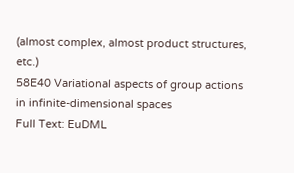(almost complex, almost product structures, etc.)
58E40 Variational aspects of group actions in infinite-dimensional spaces
Full Text: EuDML